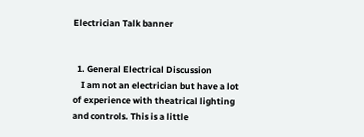Electrician Talk banner


  1. General Electrical Discussion
    I am not an electrician but have a lot of experience with theatrical lighting and controls. This is a little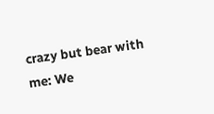crazy but bear with me: We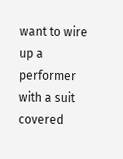want to wire up a performer with a suit covered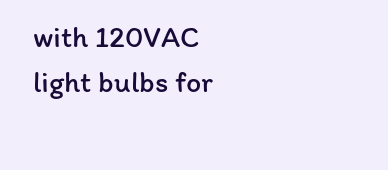with 120VAC light bulbs for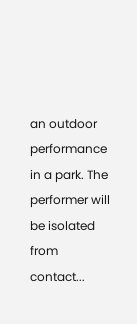an outdoor performance in a park. The performer will be isolated from contact...